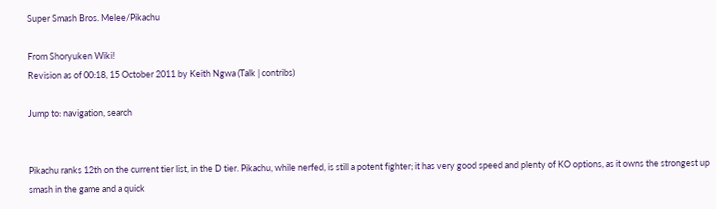Super Smash Bros. Melee/Pikachu

From Shoryuken Wiki!
Revision as of 00:18, 15 October 2011 by Keith Ngwa (Talk | contribs)

Jump to: navigation, search


Pikachu ranks 12th on the current tier list, in the D tier. Pikachu, while nerfed, is still a potent fighter; it has very good speed and plenty of KO options, as it owns the strongest up smash in the game and a quick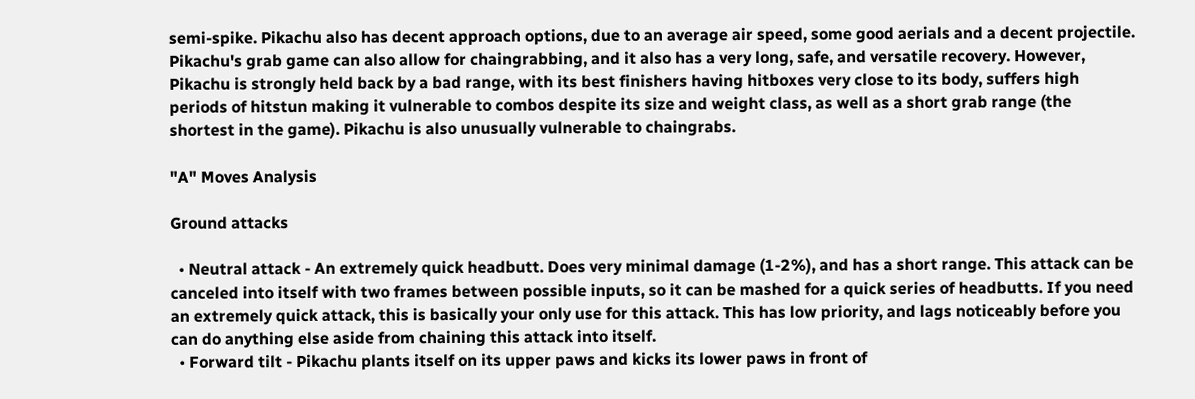semi-spike. Pikachu also has decent approach options, due to an average air speed, some good aerials and a decent projectile. Pikachu's grab game can also allow for chaingrabbing, and it also has a very long, safe, and versatile recovery. However, Pikachu is strongly held back by a bad range, with its best finishers having hitboxes very close to its body, suffers high periods of hitstun making it vulnerable to combos despite its size and weight class, as well as a short grab range (the shortest in the game). Pikachu is also unusually vulnerable to chaingrabs.

"A" Moves Analysis

Ground attacks

  • Neutral attack - An extremely quick headbutt. Does very minimal damage (1-2%), and has a short range. This attack can be canceled into itself with two frames between possible inputs, so it can be mashed for a quick series of headbutts. If you need an extremely quick attack, this is basically your only use for this attack. This has low priority, and lags noticeably before you can do anything else aside from chaining this attack into itself.
  • Forward tilt - Pikachu plants itself on its upper paws and kicks its lower paws in front of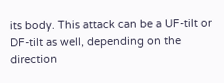its body. This attack can be a UF-tilt or DF-tilt as well, depending on the direction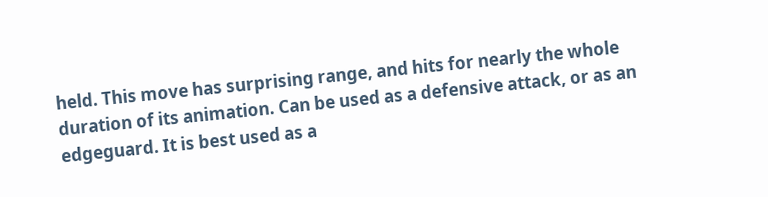held. This move has surprising range, and hits for nearly the whole duration of its animation. Can be used as a defensive attack, or as an edgeguard. It is best used as a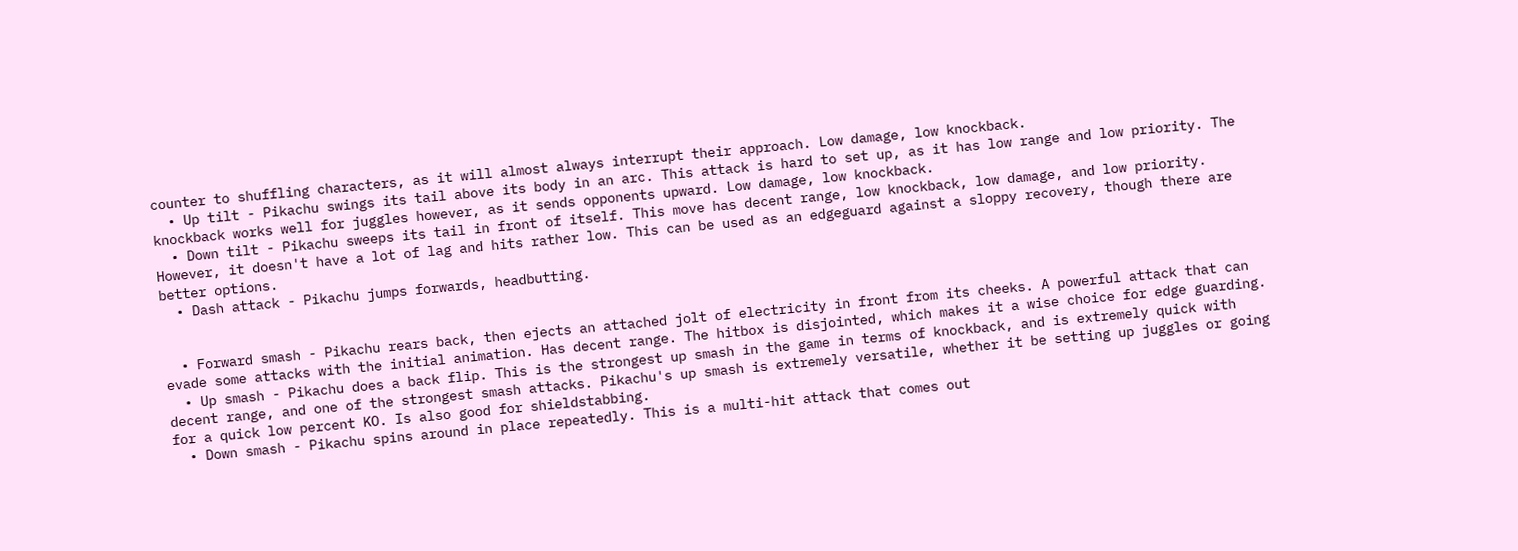counter to shuffling characters, as it will almost always interrupt their approach. Low damage, low knockback.
  • Up tilt - Pikachu swings its tail above its body in an arc. This attack is hard to set up, as it has low range and low priority. The knockback works well for juggles however, as it sends opponents upward. Low damage, low knockback.
  • Down tilt - Pikachu sweeps its tail in front of itself. This move has decent range, low knockback, low damage, and low priority. However, it doesn't have a lot of lag and hits rather low. This can be used as an edgeguard against a sloppy recovery, though there are better options.
  • Dash attack - Pikachu jumps forwards, headbutting.


  • Forward smash - Pikachu rears back, then ejects an attached jolt of electricity in front from its cheeks. A powerful attack that can evade some attacks with the initial animation. Has decent range. The hitbox is disjointed, which makes it a wise choice for edge guarding.
  • Up smash - Pikachu does a back flip. This is the strongest up smash in the game in terms of knockback, and is extremely quick with decent range, and one of the strongest smash attacks. Pikachu's up smash is extremely versatile, whether it be setting up juggles or going for a quick low percent KO. Is also good for shieldstabbing.
  • Down smash - Pikachu spins around in place repeatedly. This is a multi-hit attack that comes out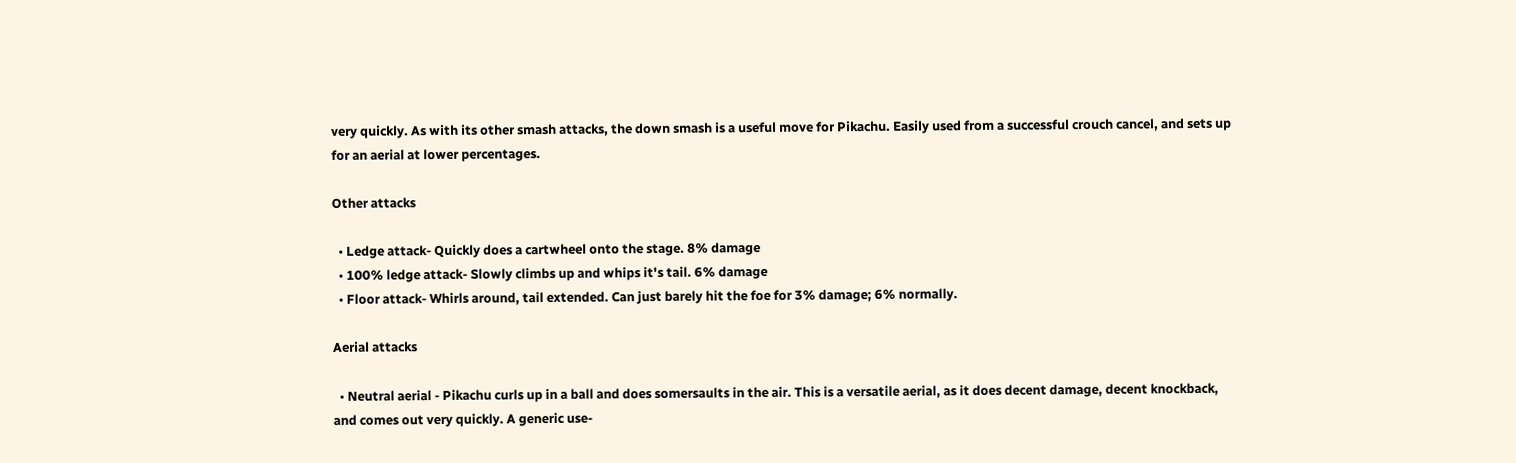very quickly. As with its other smash attacks, the down smash is a useful move for Pikachu. Easily used from a successful crouch cancel, and sets up for an aerial at lower percentages.

Other attacks

  • Ledge attack- Quickly does a cartwheel onto the stage. 8% damage
  • 100% ledge attack- Slowly climbs up and whips it's tail. 6% damage
  • Floor attack- Whirls around, tail extended. Can just barely hit the foe for 3% damage; 6% normally.

Aerial attacks

  • Neutral aerial - Pikachu curls up in a ball and does somersaults in the air. This is a versatile aerial, as it does decent damage, decent knockback, and comes out very quickly. A generic use-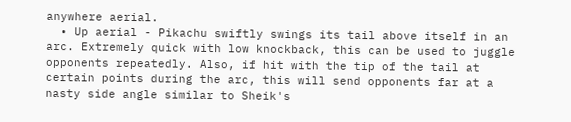anywhere aerial.
  • Up aerial - Pikachu swiftly swings its tail above itself in an arc. Extremely quick with low knockback, this can be used to juggle opponents repeatedly. Also, if hit with the tip of the tail at certain points during the arc, this will send opponents far at a nasty side angle similar to Sheik's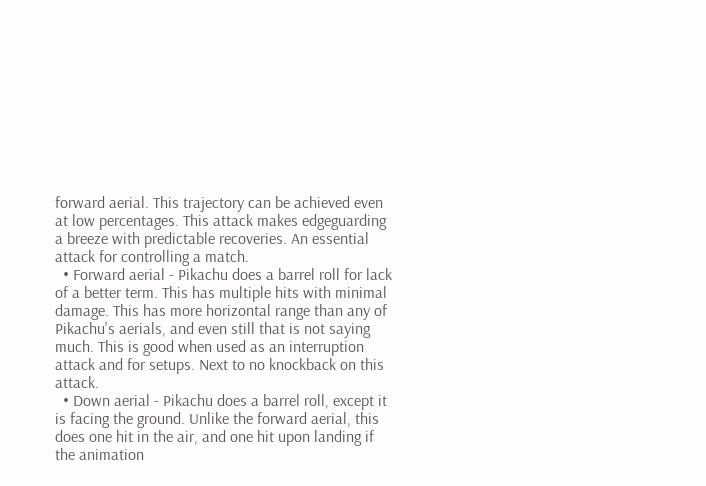forward aerial. This trajectory can be achieved even at low percentages. This attack makes edgeguarding a breeze with predictable recoveries. An essential attack for controlling a match.
  • Forward aerial - Pikachu does a barrel roll for lack of a better term. This has multiple hits with minimal damage. This has more horizontal range than any of Pikachu's aerials, and even still that is not saying much. This is good when used as an interruption attack and for setups. Next to no knockback on this attack.
  • Down aerial - Pikachu does a barrel roll, except it is facing the ground. Unlike the forward aerial, this does one hit in the air, and one hit upon landing if the animation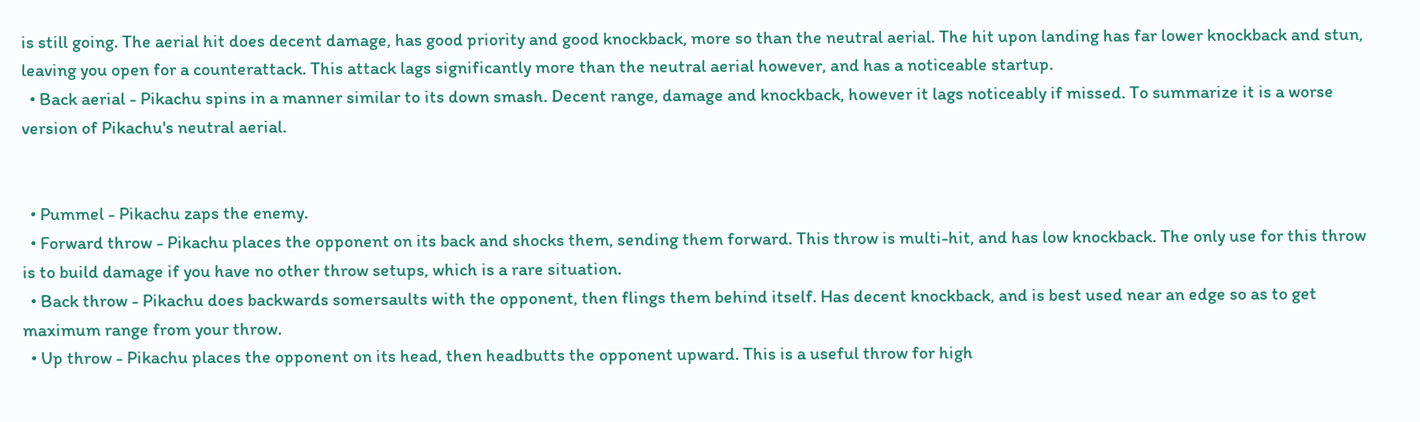is still going. The aerial hit does decent damage, has good priority and good knockback, more so than the neutral aerial. The hit upon landing has far lower knockback and stun, leaving you open for a counterattack. This attack lags significantly more than the neutral aerial however, and has a noticeable startup.
  • Back aerial - Pikachu spins in a manner similar to its down smash. Decent range, damage and knockback, however it lags noticeably if missed. To summarize it is a worse version of Pikachu's neutral aerial.


  • Pummel - Pikachu zaps the enemy.
  • Forward throw - Pikachu places the opponent on its back and shocks them, sending them forward. This throw is multi-hit, and has low knockback. The only use for this throw is to build damage if you have no other throw setups, which is a rare situation.
  • Back throw - Pikachu does backwards somersaults with the opponent, then flings them behind itself. Has decent knockback, and is best used near an edge so as to get maximum range from your throw.
  • Up throw - Pikachu places the opponent on its head, then headbutts the opponent upward. This is a useful throw for high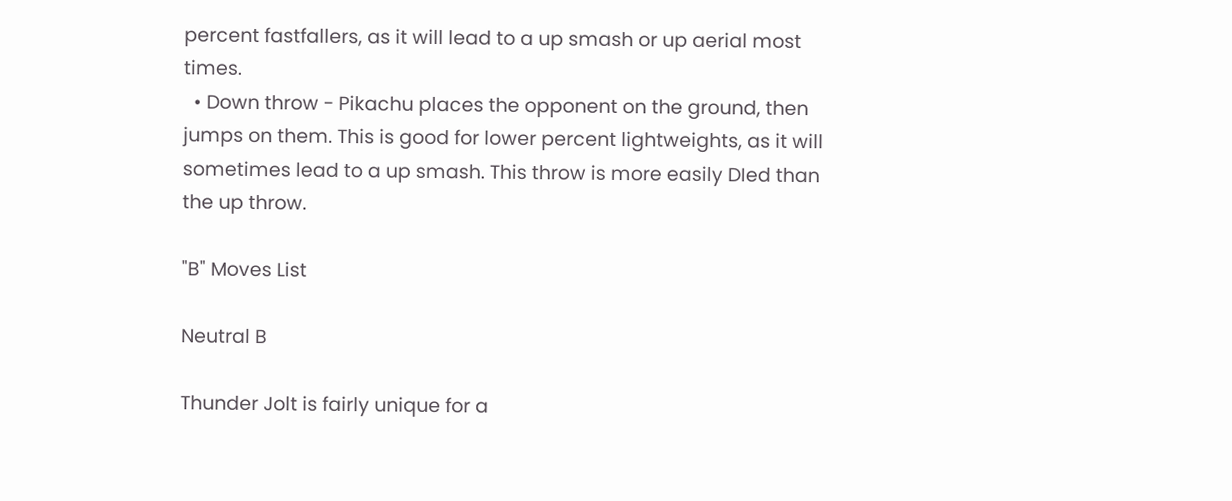percent fastfallers, as it will lead to a up smash or up aerial most times.
  • Down throw - Pikachu places the opponent on the ground, then jumps on them. This is good for lower percent lightweights, as it will sometimes lead to a up smash. This throw is more easily DIed than the up throw.

"B" Moves List

Neutral B

Thunder Jolt is fairly unique for a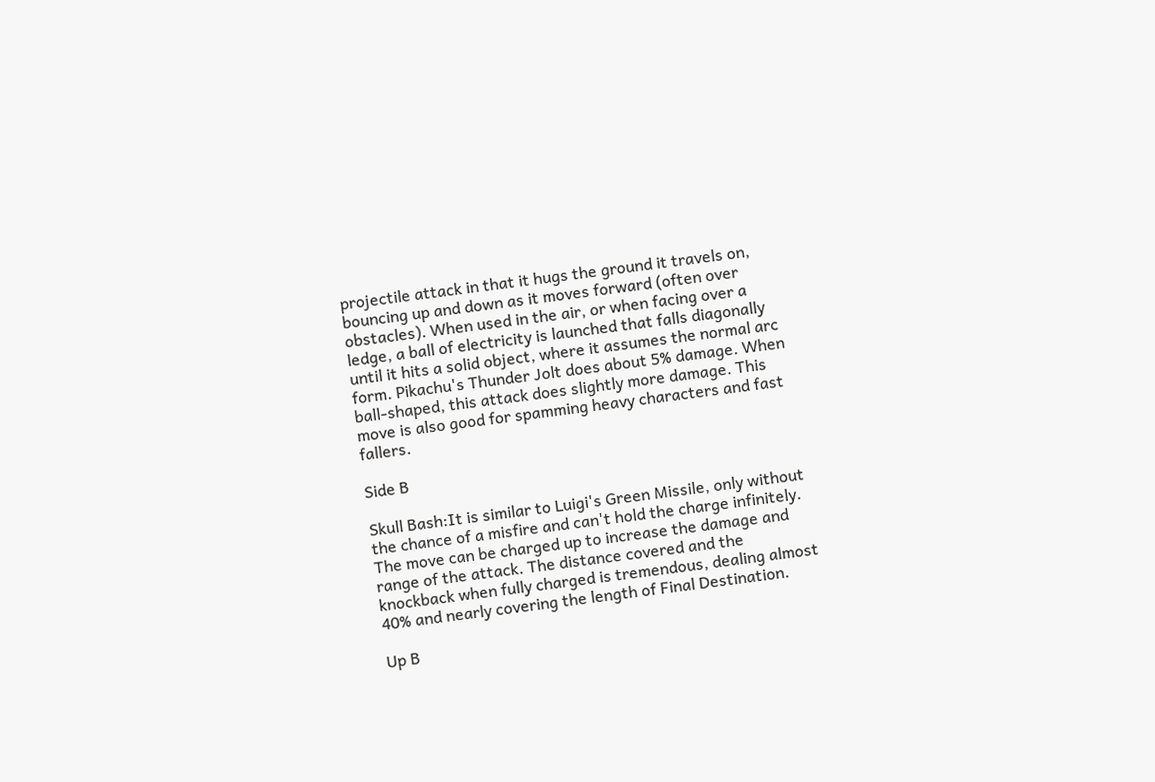projectile attack in that it hugs the ground it travels on, bouncing up and down as it moves forward (often over obstacles). When used in the air, or when facing over a ledge, a ball of electricity is launched that falls diagonally until it hits a solid object, where it assumes the normal arc form. Pikachu's Thunder Jolt does about 5% damage. When ball-shaped, this attack does slightly more damage. This move is also good for spamming heavy characters and fast fallers.

Side B

Skull Bash:It is similar to Luigi's Green Missile, only without the chance of a misfire and can't hold the charge infinitely. The move can be charged up to increase the damage and range of the attack. The distance covered and the knockback when fully charged is tremendous, dealing almost 40% and nearly covering the length of Final Destination.

Up B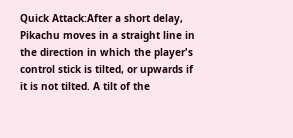Quick Attack:After a short delay, Pikachu moves in a straight line in the direction in which the player's control stick is tilted, or upwards if it is not tilted. A tilt of the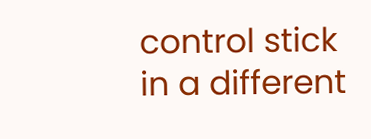control stick in a different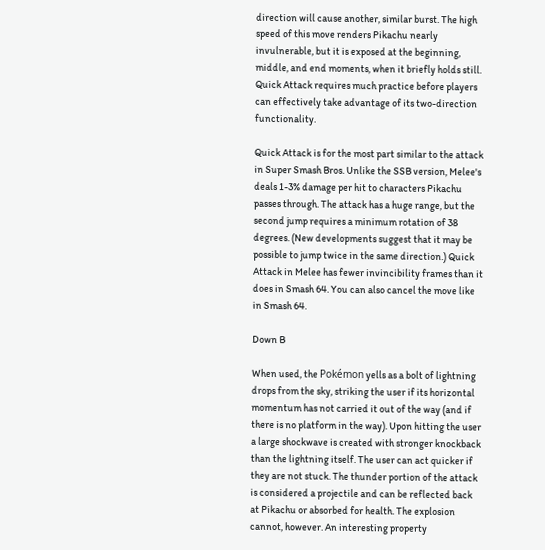direction will cause another, similar burst. The high speed of this move renders Pikachu nearly invulnerable, but it is exposed at the beginning, middle, and end moments, when it briefly holds still. Quick Attack requires much practice before players can effectively take advantage of its two-direction functionality.

Quick Attack is for the most part similar to the attack in Super Smash Bros. Unlike the SSB version, Melee's deals 1-3% damage per hit to characters Pikachu passes through. The attack has a huge range, but the second jump requires a minimum rotation of 38 degrees. (New developments suggest that it may be possible to jump twice in the same direction.) Quick Attack in Melee has fewer invincibility frames than it does in Smash 64. You can also cancel the move like in Smash 64.

Down B

When used, the Pokémon yells as a bolt of lightning drops from the sky, striking the user if its horizontal momentum has not carried it out of the way (and if there is no platform in the way). Upon hitting the user a large shockwave is created with stronger knockback than the lightning itself. The user can act quicker if they are not stuck. The thunder portion of the attack is considered a projectile and can be reflected back at Pikachu or absorbed for health. The explosion cannot, however. An interesting property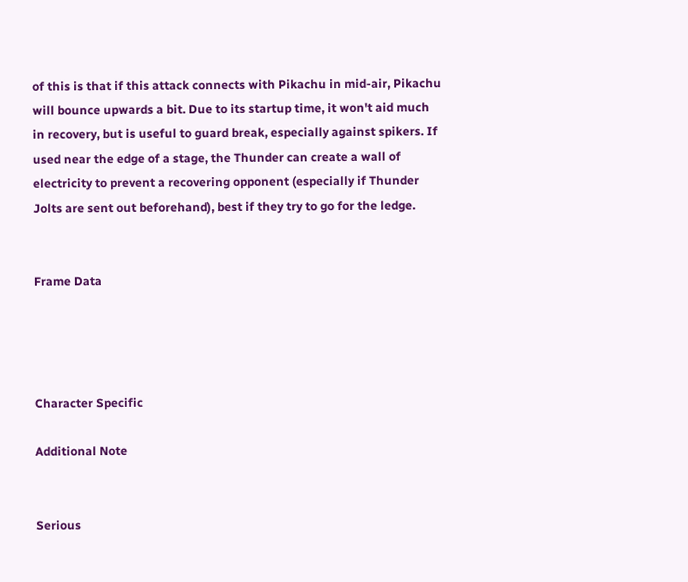of this is that if this attack connects with Pikachu in mid-air, Pikachu will bounce upwards a bit. Due to its startup time, it won't aid much in recovery, but is useful to guard break, especially against spikers. If used near the edge of a stage, the Thunder can create a wall of electricity to prevent a recovering opponent (especially if Thunder Jolts are sent out beforehand), best if they try to go for the ledge.


Frame Data




Character Specific

Additional Note


Serious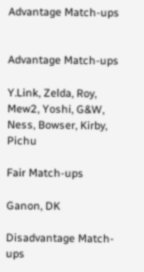Advantage Match-ups


Advantage Match-ups

Y.Link, Zelda, Roy, Mew2, Yoshi, G&W, Ness, Bowser, Kirby, Pichu

Fair Match-ups

Ganon, DK

Disadvantage Match-ups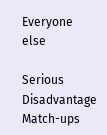Everyone else

Serious Disadvantage Match-ups